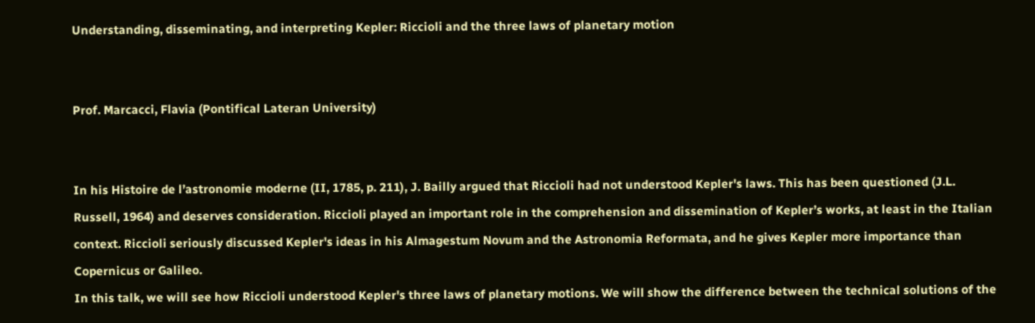Understanding, disseminating, and interpreting Kepler: Riccioli and the three laws of planetary motion


Prof. Marcacci, Flavia (Pontifical Lateran University)


In his Histoire de l’astronomie moderne (II, 1785, p. 211), J. Bailly argued that Riccioli had not understood Kepler's laws. This has been questioned (J.L. Russell, 1964) and deserves consideration. Riccioli played an important role in the comprehension and dissemination of Kepler’s works, at least in the Italian context. Riccioli seriously discussed Kepler's ideas in his Almagestum Novum and the Astronomia Reformata, and he gives Kepler more importance than Copernicus or Galileo.
In this talk, we will see how Riccioli understood Kepler's three laws of planetary motions. We will show the difference between the technical solutions of the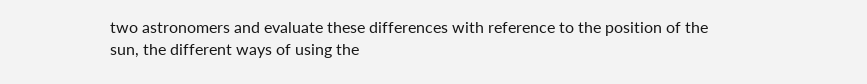two astronomers and evaluate these differences with reference to the position of the sun, the different ways of using the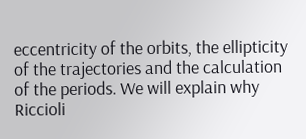eccentricity of the orbits, the ellipticity of the trajectories and the calculation of the periods. We will explain why Riccioli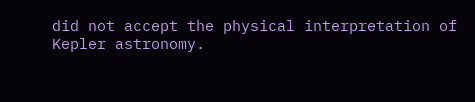did not accept the physical interpretation of Kepler astronomy.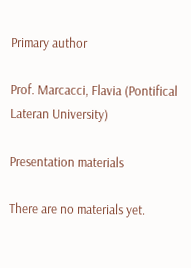Primary author

Prof. Marcacci, Flavia (Pontifical Lateran University)

Presentation materials

There are no materials yet.